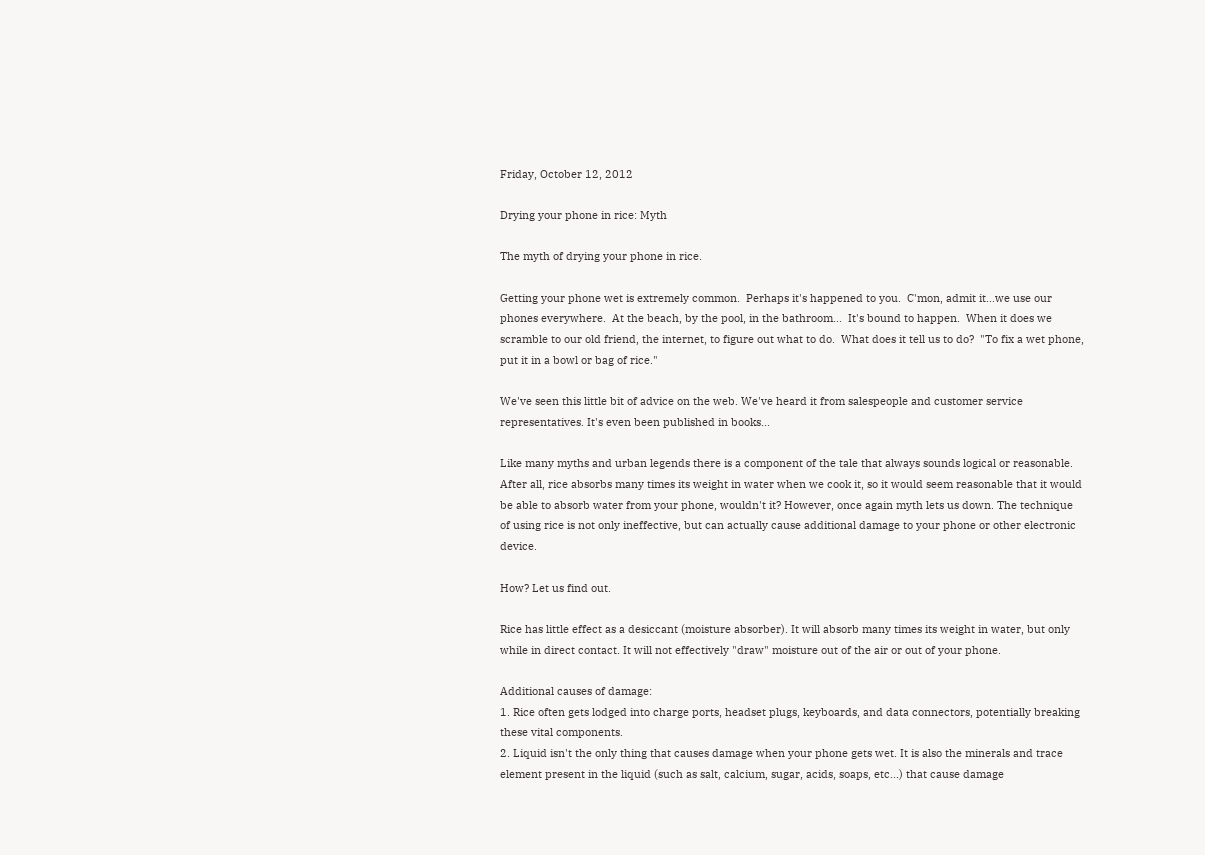Friday, October 12, 2012

Drying your phone in rice: Myth

The myth of drying your phone in rice.

Getting your phone wet is extremely common.  Perhaps it's happened to you.  C'mon, admit it...we use our phones everywhere.  At the beach, by the pool, in the bathroom...  It's bound to happen.  When it does we scramble to our old friend, the internet, to figure out what to do.  What does it tell us to do?  "To fix a wet phone, put it in a bowl or bag of rice."

We've seen this little bit of advice on the web. We've heard it from salespeople and customer service representatives. It's even been published in books...

Like many myths and urban legends there is a component of the tale that always sounds logical or reasonable. After all, rice absorbs many times its weight in water when we cook it, so it would seem reasonable that it would be able to absorb water from your phone, wouldn't it? However, once again myth lets us down. The technique of using rice is not only ineffective, but can actually cause additional damage to your phone or other electronic device.

How? Let us find out.

Rice has little effect as a desiccant (moisture absorber). It will absorb many times its weight in water, but only while in direct contact. It will not effectively "draw" moisture out of the air or out of your phone.

Additional causes of damage:
1. Rice often gets lodged into charge ports, headset plugs, keyboards, and data connectors, potentially breaking these vital components.
2. Liquid isn't the only thing that causes damage when your phone gets wet. It is also the minerals and trace element present in the liquid (such as salt, calcium, sugar, acids, soaps, etc...) that cause damage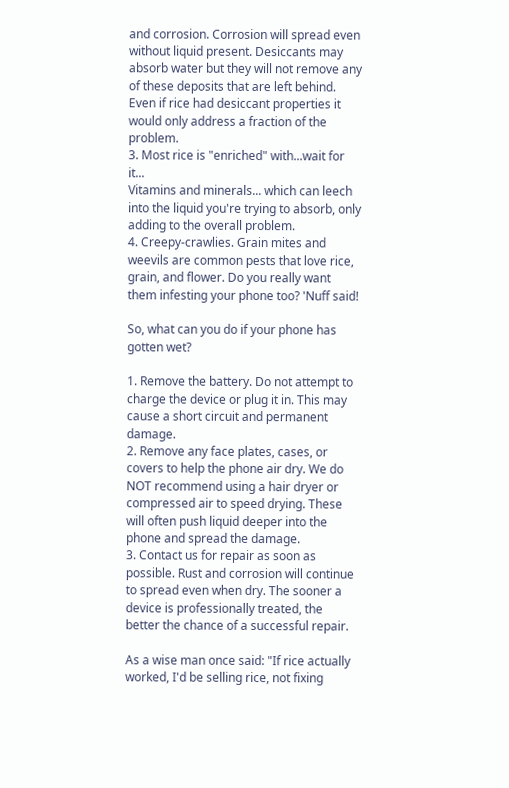and corrosion. Corrosion will spread even without liquid present. Desiccants may absorb water but they will not remove any of these deposits that are left behind. Even if rice had desiccant properties it would only address a fraction of the problem.
3. Most rice is "enriched" with...wait for it...
Vitamins and minerals... which can leech into the liquid you're trying to absorb, only adding to the overall problem.
4. Creepy-crawlies. Grain mites and weevils are common pests that love rice, grain, and flower. Do you really want them infesting your phone too? 'Nuff said!

So, what can you do if your phone has gotten wet?

1. Remove the battery. Do not attempt to charge the device or plug it in. This may cause a short circuit and permanent damage.
2. Remove any face plates, cases, or covers to help the phone air dry. We do NOT recommend using a hair dryer or compressed air to speed drying. These will often push liquid deeper into the phone and spread the damage.
3. Contact us for repair as soon as possible. Rust and corrosion will continue to spread even when dry. The sooner a device is professionally treated, the better the chance of a successful repair.

As a wise man once said: "If rice actually worked, I'd be selling rice, not fixing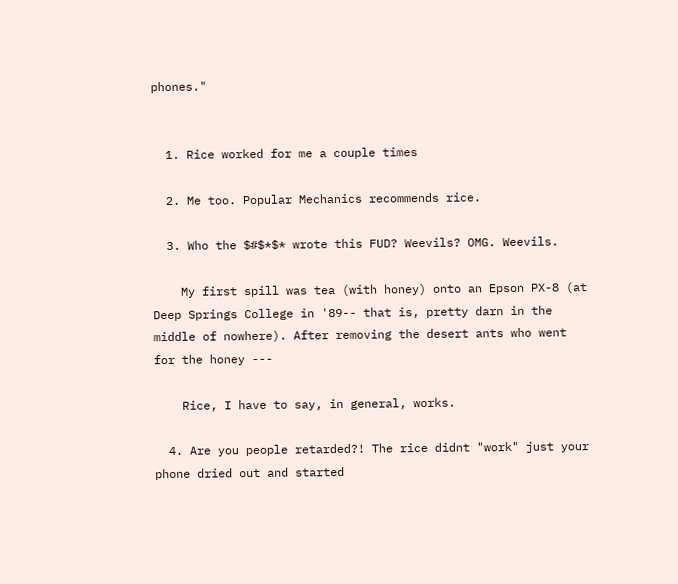phones."


  1. Rice worked for me a couple times

  2. Me too. Popular Mechanics recommends rice.

  3. Who the $#$*$* wrote this FUD? Weevils? OMG. Weevils.

    My first spill was tea (with honey) onto an Epson PX-8 (at Deep Springs College in '89-- that is, pretty darn in the middle of nowhere). After removing the desert ants who went for the honey ---

    Rice, I have to say, in general, works.

  4. Are you people retarded?! The rice didnt "work" just your phone dried out and started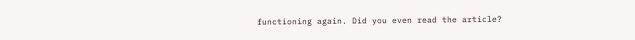functioning again. Did you even read the article?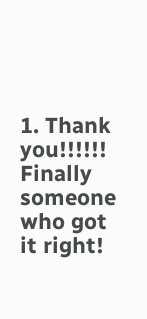1. Thank you!!!!!! Finally someone who got it right!